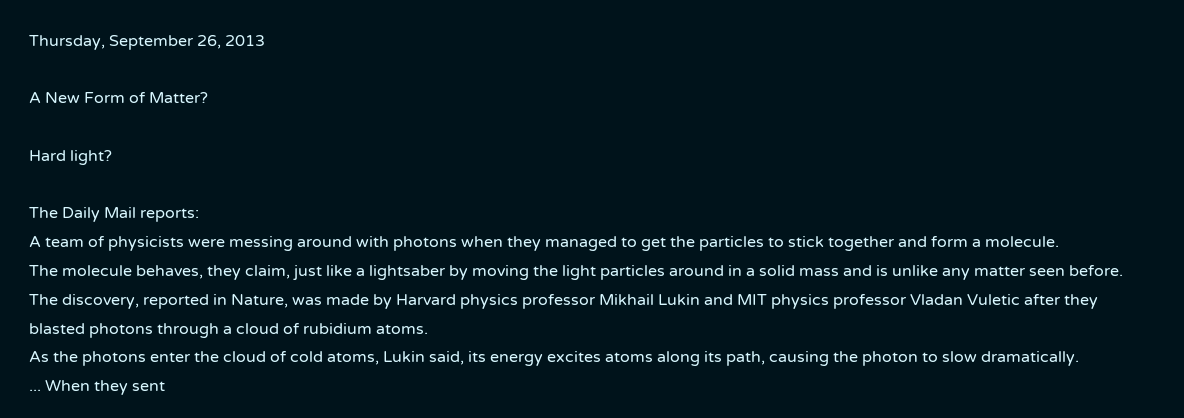Thursday, September 26, 2013

A New Form of Matter?

Hard light?

The Daily Mail reports:
A team of physicists were messing around with photons when they managed to get the particles to stick together and form a molecule.
The molecule behaves, they claim, just like a lightsaber by moving the light particles around in a solid mass and is unlike any matter seen before.
The discovery, reported in Nature, was made by Harvard physics professor Mikhail Lukin and MIT physics professor Vladan Vuletic after they blasted photons through a cloud of rubidium atoms.
As the photons enter the cloud of cold atoms, Lukin said, its energy excites atoms along its path, causing the photon to slow dramatically.
... When they sent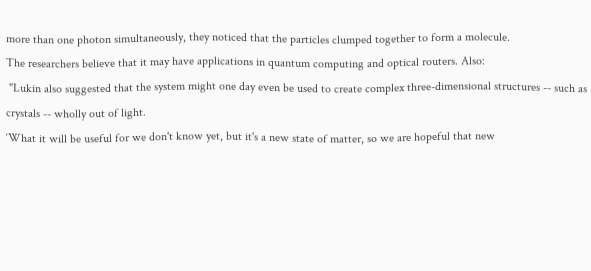more than one photon simultaneously, they noticed that the particles clumped together to form a molecule.
The researchers believe that it may have applications in quantum computing and optical routers. Also:
 "Lukin also suggested that the system might one day even be used to create complex three-dimensional structures -- such as crystals -- wholly out of light.
‘What it will be useful for we don't know yet, but it's a new state of matter, so we are hopeful that new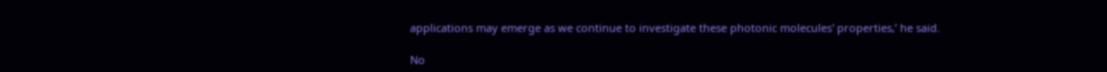applications may emerge as we continue to investigate these photonic molecules' properties,’ he said.

No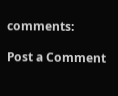comments:

Post a Comment